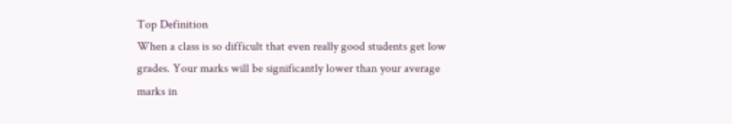Top Definition
When a class is so difficult that even really good students get low grades. Your marks will be significantly lower than your average marks in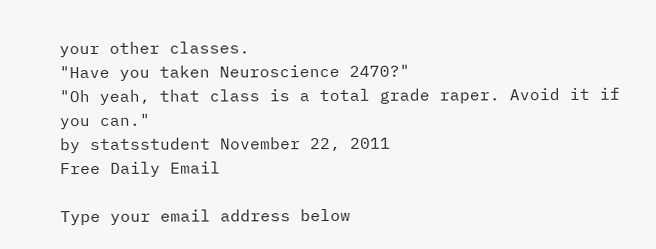your other classes.
"Have you taken Neuroscience 2470?"
"Oh yeah, that class is a total grade raper. Avoid it if you can."
by statsstudent November 22, 2011
Free Daily Email

Type your email address below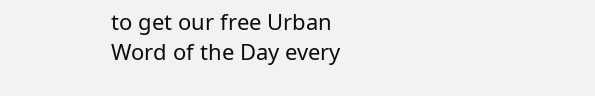to get our free Urban Word of the Day every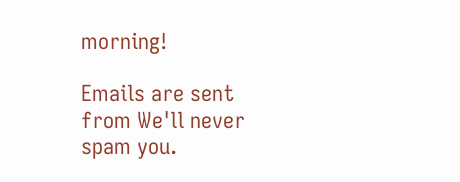morning!

Emails are sent from We'll never spam you.